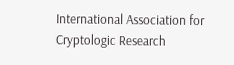International Association for Cryptologic Research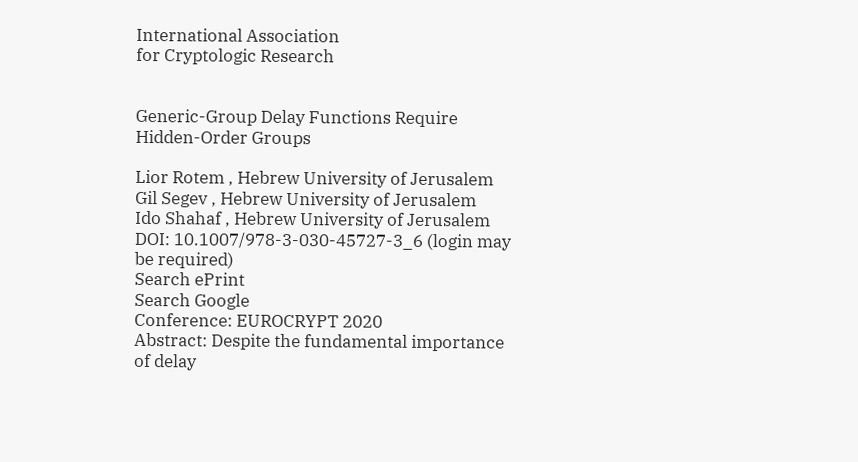International Association
for Cryptologic Research


Generic-Group Delay Functions Require Hidden-Order Groups

Lior Rotem , Hebrew University of Jerusalem
Gil Segev , Hebrew University of Jerusalem
Ido Shahaf , Hebrew University of Jerusalem
DOI: 10.1007/978-3-030-45727-3_6 (login may be required)
Search ePrint
Search Google
Conference: EUROCRYPT 2020
Abstract: Despite the fundamental importance of delay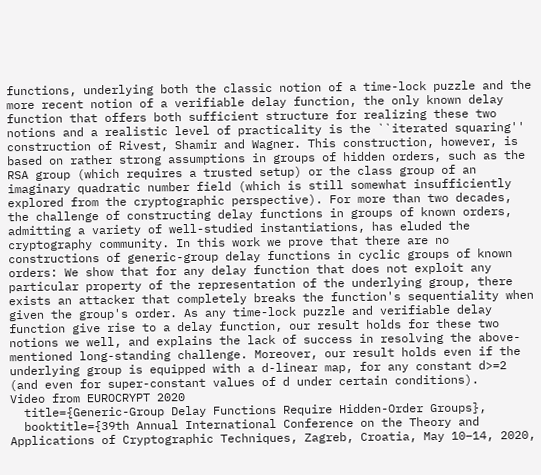functions, underlying both the classic notion of a time-lock puzzle and the more recent notion of a verifiable delay function, the only known delay function that offers both sufficient structure for realizing these two notions and a realistic level of practicality is the ``iterated squaring'' construction of Rivest, Shamir and Wagner. This construction, however, is based on rather strong assumptions in groups of hidden orders, such as the RSA group (which requires a trusted setup) or the class group of an imaginary quadratic number field (which is still somewhat insufficiently explored from the cryptographic perspective). For more than two decades, the challenge of constructing delay functions in groups of known orders, admitting a variety of well-studied instantiations, has eluded the cryptography community. In this work we prove that there are no constructions of generic-group delay functions in cyclic groups of known orders: We show that for any delay function that does not exploit any particular property of the representation of the underlying group, there exists an attacker that completely breaks the function's sequentiality when given the group's order. As any time-lock puzzle and verifiable delay function give rise to a delay function, our result holds for these two notions we well, and explains the lack of success in resolving the above-mentioned long-standing challenge. Moreover, our result holds even if the underlying group is equipped with a d-linear map, for any constant d>=2 (and even for super-constant values of d under certain conditions).
Video from EUROCRYPT 2020
  title={Generic-Group Delay Functions Require Hidden-Order Groups},
  booktitle={39th Annual International Conference on the Theory and Applications of Cryptographic Techniques, Zagreb, Croatia, May 10–14, 2020,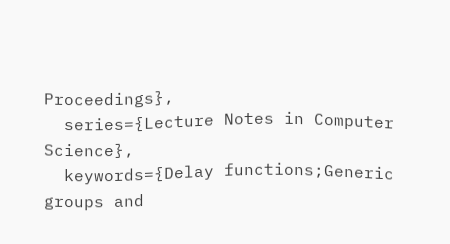Proceedings},
  series={Lecture Notes in Computer Science},
  keywords={Delay functions;Generic groups and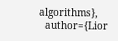algorithms},
  author={Lior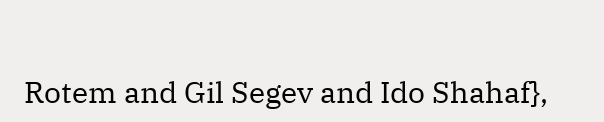Rotem and Gil Segev and Ido Shahaf},